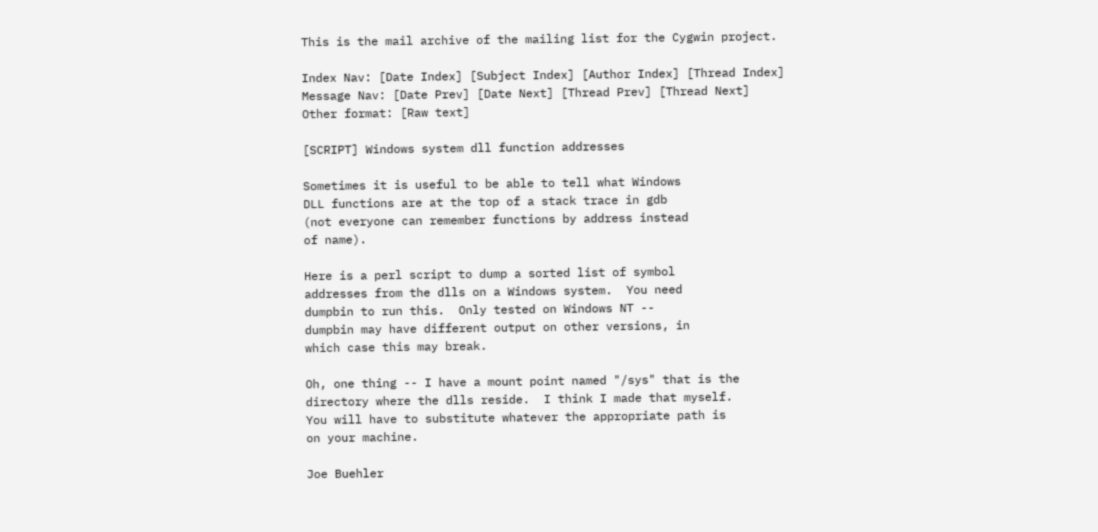This is the mail archive of the mailing list for the Cygwin project.

Index Nav: [Date Index] [Subject Index] [Author Index] [Thread Index]
Message Nav: [Date Prev] [Date Next] [Thread Prev] [Thread Next]
Other format: [Raw text]

[SCRIPT] Windows system dll function addresses

Sometimes it is useful to be able to tell what Windows
DLL functions are at the top of a stack trace in gdb
(not everyone can remember functions by address instead
of name).

Here is a perl script to dump a sorted list of symbol
addresses from the dlls on a Windows system.  You need
dumpbin to run this.  Only tested on Windows NT --
dumpbin may have different output on other versions, in
which case this may break.

Oh, one thing -- I have a mount point named "/sys" that is the
directory where the dlls reside.  I think I made that myself.
You will have to substitute whatever the appropriate path is
on your machine.

Joe Buehler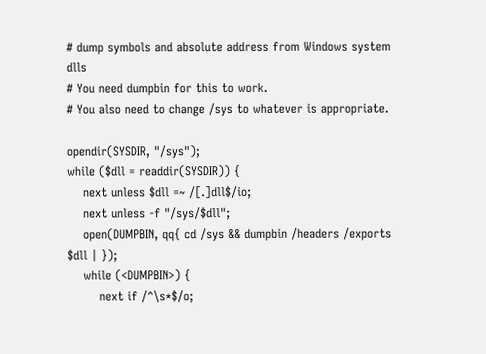# dump symbols and absolute address from Windows system dlls
# You need dumpbin for this to work.
# You also need to change /sys to whatever is appropriate.

opendir(SYSDIR, "/sys");
while ($dll = readdir(SYSDIR)) {
    next unless $dll =~ /[.]dll$/io;
    next unless -f "/sys/$dll";
    open(DUMPBIN, qq{ cd /sys && dumpbin /headers /exports $dll | });
    while (<DUMPBIN>) {
        next if /^\s*$/o;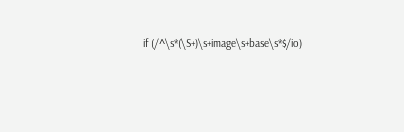if (/^\s*(\S+)\s+image\s+base\s*$/io)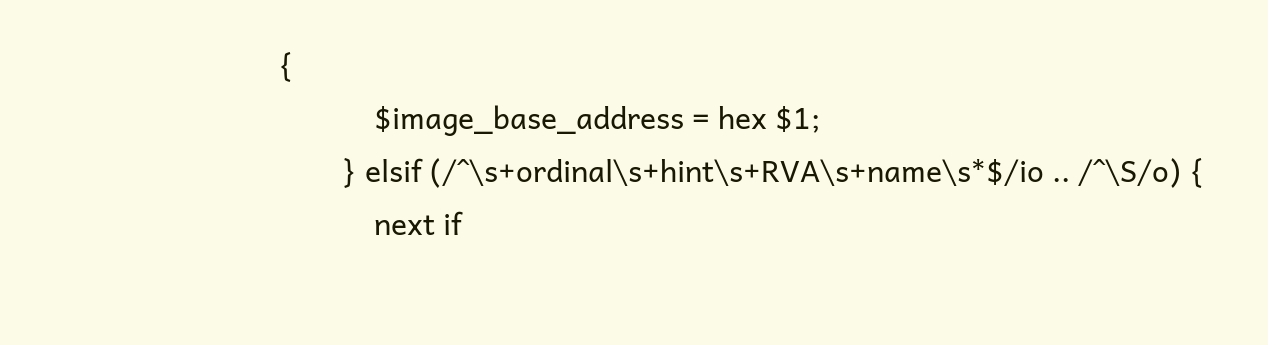{
            $image_base_address = hex $1;
        } elsif (/^\s+ordinal\s+hint\s+RVA\s+name\s*$/io .. /^\S/o) {
            next if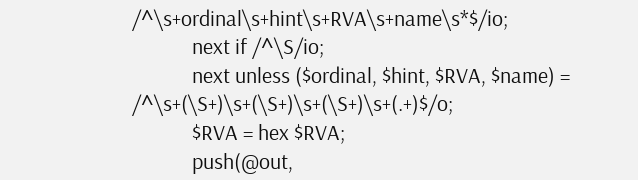/^\s+ordinal\s+hint\s+RVA\s+name\s*$/io;
            next if /^\S/io;
            next unless ($ordinal, $hint, $RVA, $name) = /^\s+(\S+)\s+(\S+)\s+(\S+)\s+(.+)$/o;
            $RVA = hex $RVA;
            push(@out,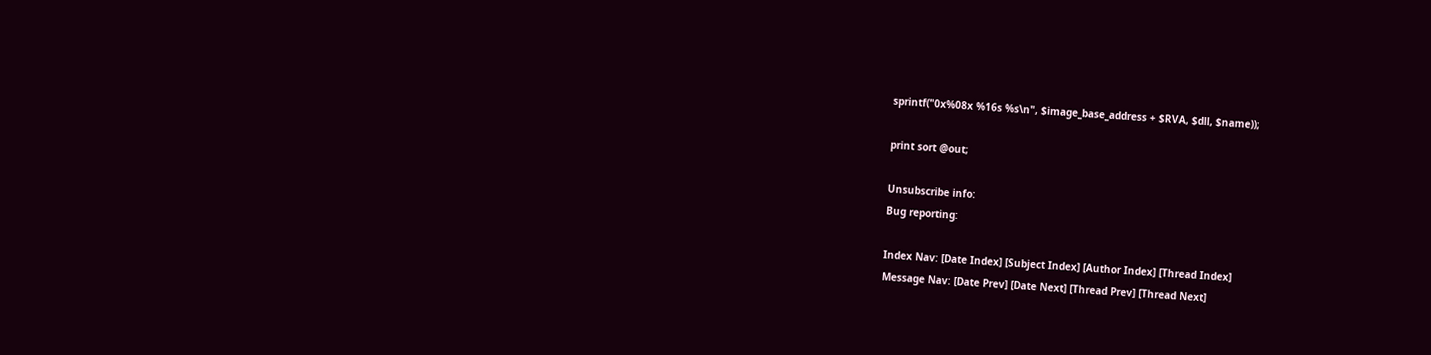sprintf("0x%08x %16s %s\n", $image_base_address + $RVA, $dll, $name));

print sort @out;

Unsubscribe info:
Bug reporting:

Index Nav: [Date Index] [Subject Index] [Author Index] [Thread Index]
Message Nav: [Date Prev] [Date Next] [Thread Prev] [Thread Next]